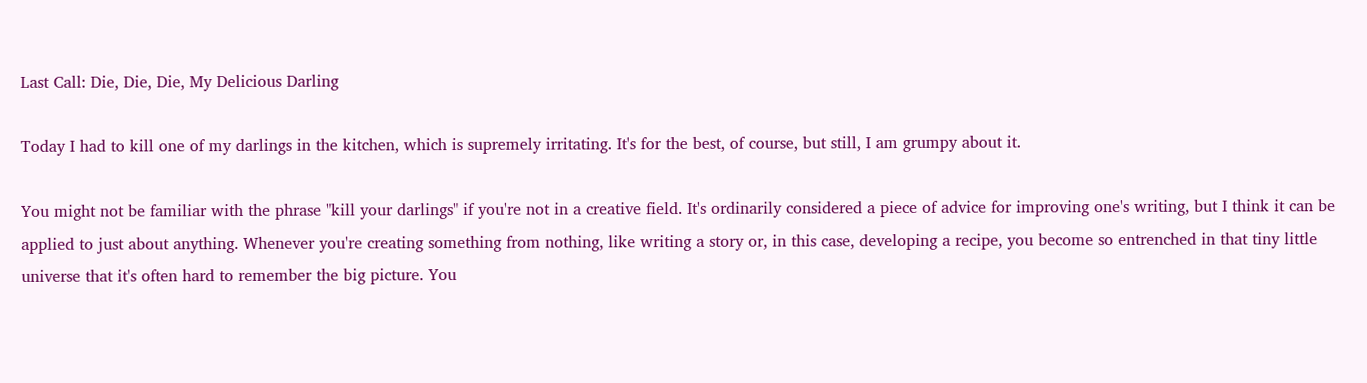Last Call: Die, Die, Die, My Delicious Darling

Today I had to kill one of my darlings in the kitchen, which is supremely irritating. It's for the best, of course, but still, I am grumpy about it.

You might not be familiar with the phrase "kill your darlings" if you're not in a creative field. It's ordinarily considered a piece of advice for improving one's writing, but I think it can be applied to just about anything. Whenever you're creating something from nothing, like writing a story or, in this case, developing a recipe, you become so entrenched in that tiny little universe that it's often hard to remember the big picture. You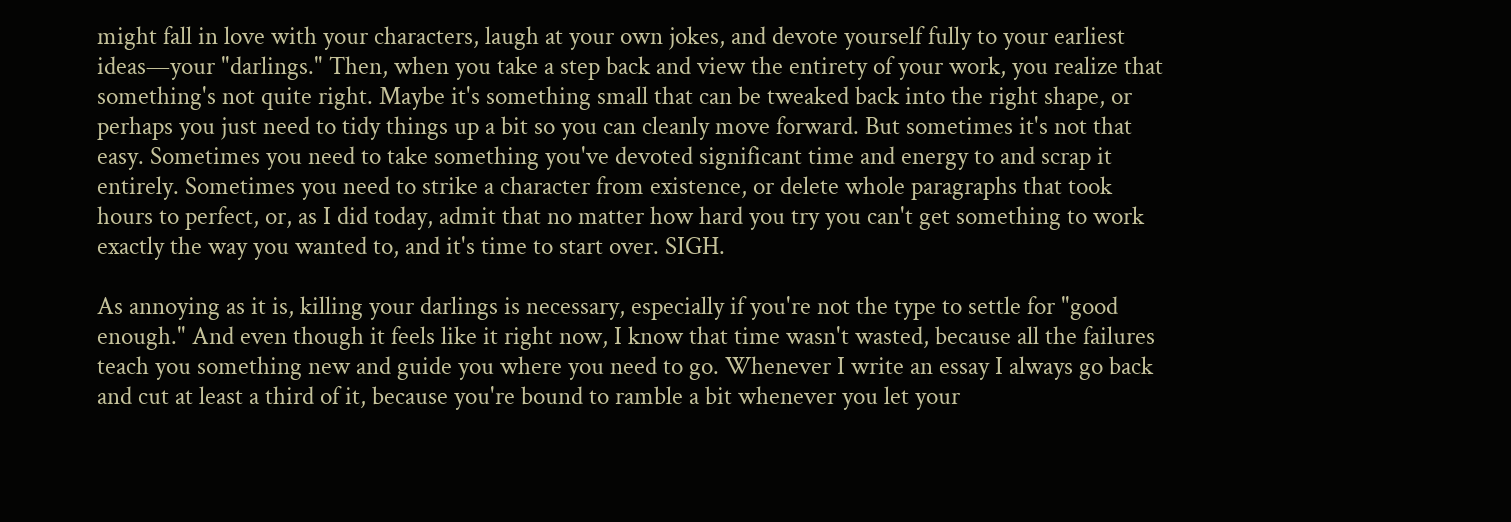might fall in love with your characters, laugh at your own jokes, and devote yourself fully to your earliest ideas—your "darlings." Then, when you take a step back and view the entirety of your work, you realize that something's not quite right. Maybe it's something small that can be tweaked back into the right shape, or perhaps you just need to tidy things up a bit so you can cleanly move forward. But sometimes it's not that easy. Sometimes you need to take something you've devoted significant time and energy to and scrap it entirely. Sometimes you need to strike a character from existence, or delete whole paragraphs that took hours to perfect, or, as I did today, admit that no matter how hard you try you can't get something to work exactly the way you wanted to, and it's time to start over. SIGH.

As annoying as it is, killing your darlings is necessary, especially if you're not the type to settle for "good enough." And even though it feels like it right now, I know that time wasn't wasted, because all the failures teach you something new and guide you where you need to go. Whenever I write an essay I always go back and cut at least a third of it, because you're bound to ramble a bit whenever you let your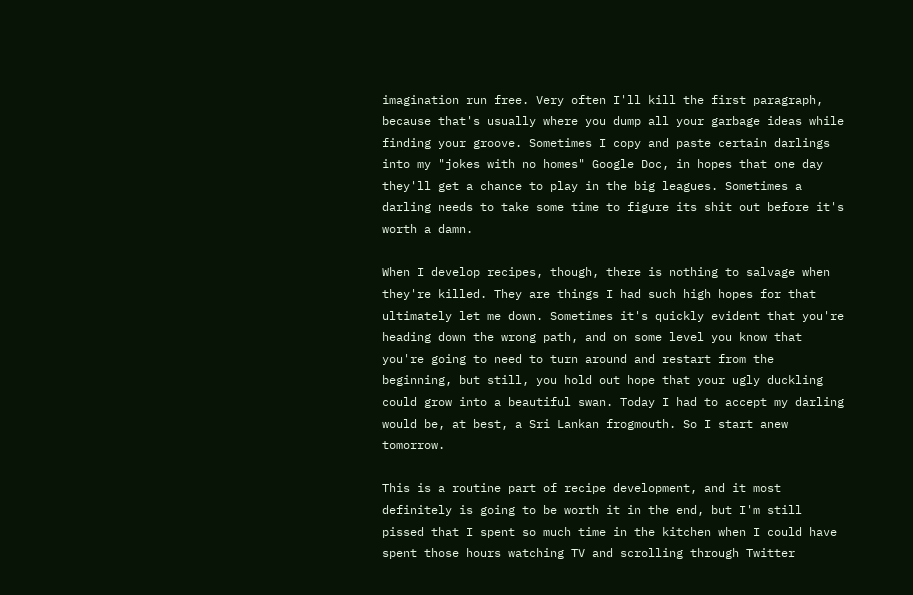imagination run free. Very often I'll kill the first paragraph, because that's usually where you dump all your garbage ideas while finding your groove. Sometimes I copy and paste certain darlings into my "jokes with no homes" Google Doc, in hopes that one day they'll get a chance to play in the big leagues. Sometimes a darling needs to take some time to figure its shit out before it's worth a damn.

When I develop recipes, though, there is nothing to salvage when they're killed. They are things I had such high hopes for that ultimately let me down. Sometimes it's quickly evident that you're heading down the wrong path, and on some level you know that you're going to need to turn around and restart from the beginning, but still, you hold out hope that your ugly duckling could grow into a beautiful swan. Today I had to accept my darling would be, at best, a Sri Lankan frogmouth. So I start anew tomorrow.

This is a routine part of recipe development, and it most definitely is going to be worth it in the end, but I'm still pissed that I spent so much time in the kitchen when I could have spent those hours watching TV and scrolling through Twitter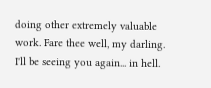doing other extremely valuable work. Fare thee well, my darling. I'll be seeing you again... in hell.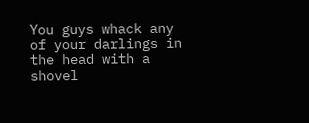You guys whack any of your darlings in the head with a shovel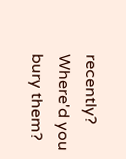recently? Where'd you bury them?